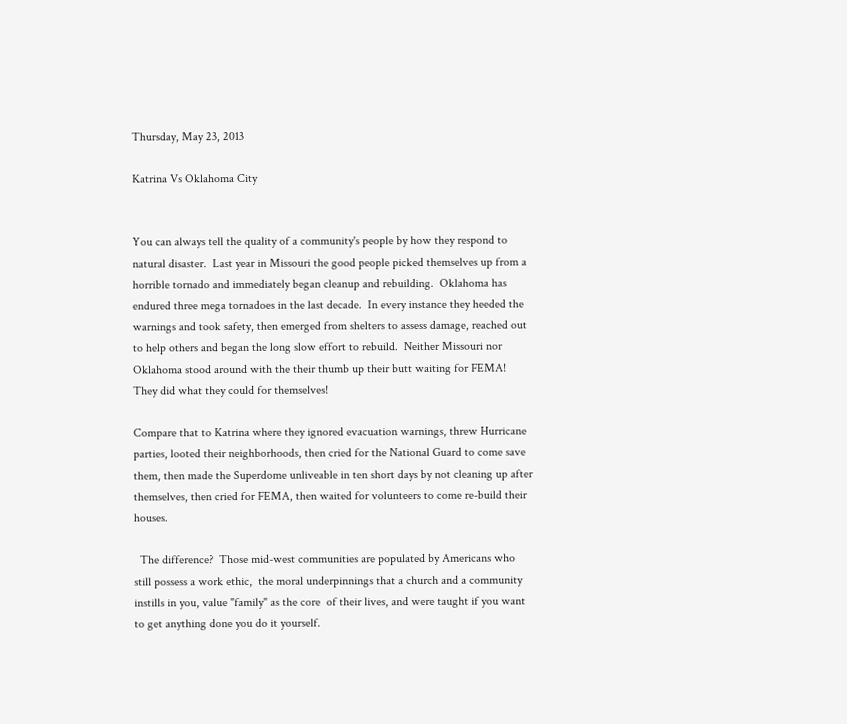Thursday, May 23, 2013

Katrina Vs Oklahoma City


You can always tell the quality of a community's people by how they respond to natural disaster.  Last year in Missouri the good people picked themselves up from a horrible tornado and immediately began cleanup and rebuilding.  Oklahoma has endured three mega tornadoes in the last decade.  In every instance they heeded the warnings and took safety, then emerged from shelters to assess damage, reached out to help others and began the long slow effort to rebuild.  Neither Missouri nor Oklahoma stood around with the their thumb up their butt waiting for FEMA!  They did what they could for themselves!

Compare that to Katrina where they ignored evacuation warnings, threw Hurricane parties, looted their neighborhoods, then cried for the National Guard to come save them, then made the Superdome unliveable in ten short days by not cleaning up after themselves, then cried for FEMA, then waited for volunteers to come re-build their houses.

  The difference?  Those mid-west communities are populated by Americans who still possess a work ethic,  the moral underpinnings that a church and a community instills in you, value "family" as the core  of their lives, and were taught if you want to get anything done you do it yourself.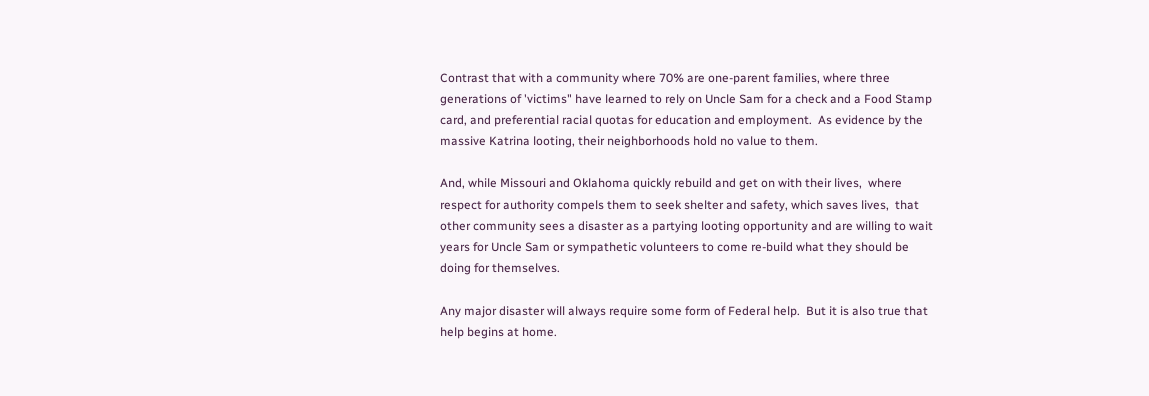Contrast that with a community where 70% are one-parent families, where three generations of 'victims" have learned to rely on Uncle Sam for a check and a Food Stamp card, and preferential racial quotas for education and employment.  As evidence by the massive Katrina looting, their neighborhoods hold no value to them.

And, while Missouri and Oklahoma quickly rebuild and get on with their lives,  where respect for authority compels them to seek shelter and safety, which saves lives,  that other community sees a disaster as a partying looting opportunity and are willing to wait years for Uncle Sam or sympathetic volunteers to come re-build what they should be doing for themselves.

Any major disaster will always require some form of Federal help.  But it is also true that help begins at home.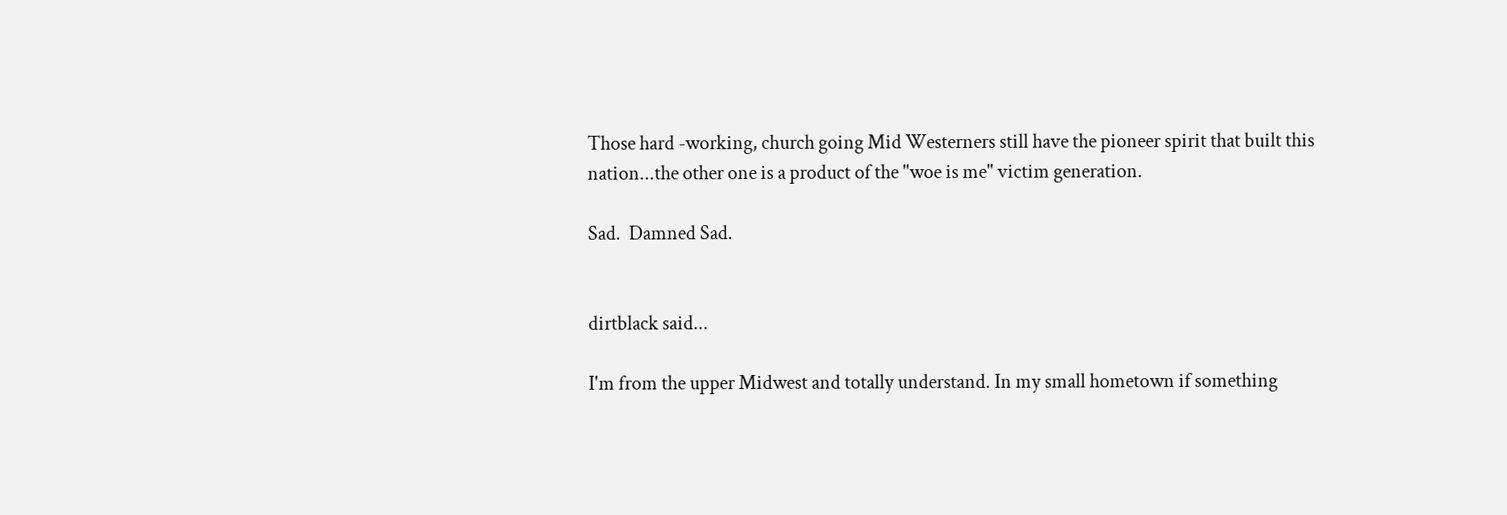Those hard -working, church going Mid Westerners still have the pioneer spirit that built this nation...the other one is a product of the "woe is me" victim generation.

Sad.  Damned Sad.


dirtblack said...

I'm from the upper Midwest and totally understand. In my small hometown if something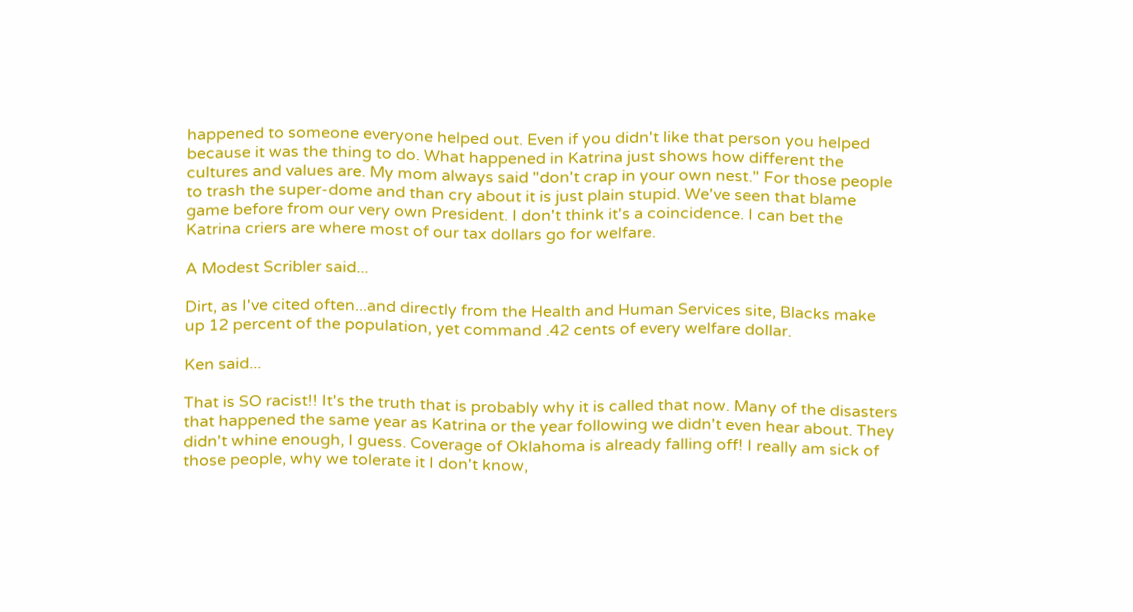happened to someone everyone helped out. Even if you didn't like that person you helped because it was the thing to do. What happened in Katrina just shows how different the cultures and values are. My mom always said "don't crap in your own nest." For those people to trash the super-dome and than cry about it is just plain stupid. We've seen that blame game before from our very own President. I don't think it's a coincidence. I can bet the Katrina criers are where most of our tax dollars go for welfare.

A Modest Scribler said...

Dirt, as I've cited often...and directly from the Health and Human Services site, Blacks make up 12 percent of the population, yet command .42 cents of every welfare dollar.

Ken said...

That is SO racist!! It's the truth that is probably why it is called that now. Many of the disasters that happened the same year as Katrina or the year following we didn't even hear about. They didn't whine enough, I guess. Coverage of Oklahoma is already falling off! I really am sick of those people, why we tolerate it I don't know,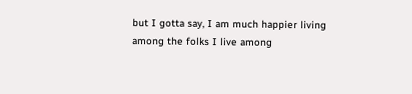but I gotta say, I am much happier living among the folks I live among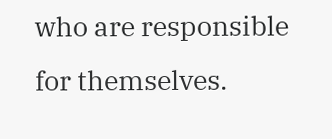who are responsible for themselves.